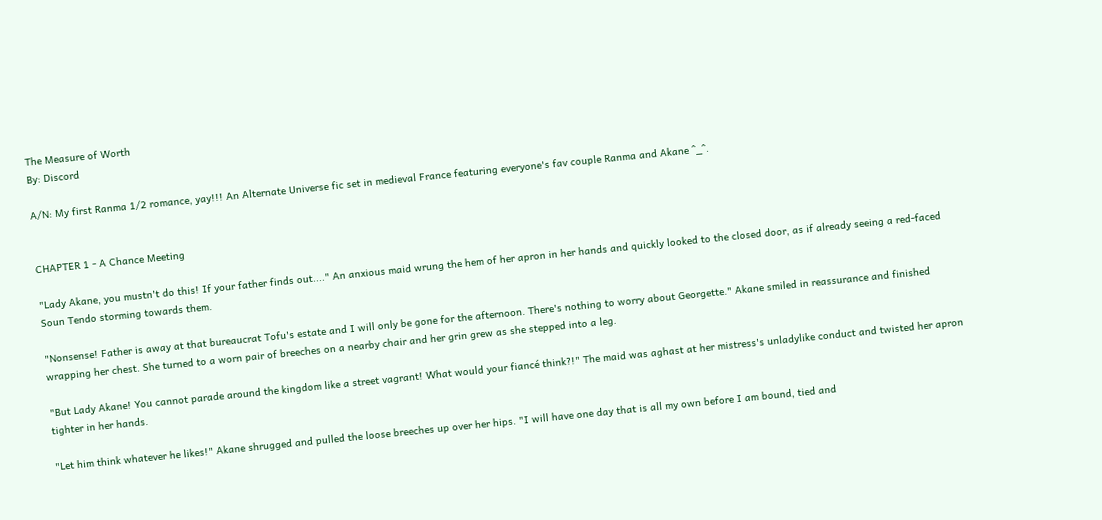The Measure of Worth
By: Discord

A/N: My first Ranma 1/2 romance, yay!!! An Alternate Universe fic set in medieval France featuring everyone's fav couple Ranma and Akane ^_^.


CHAPTER 1 - A Chance Meeting

"Lady Akane, you mustn't do this! If your father finds out...." An anxious maid wrung the hem of her apron in her hands and quickly looked to the closed door, as if already seeing a red-faced Soun Tendo storming towards them.

"Nonsense! Father is away at that bureaucrat Tofu's estate and I will only be gone for the afternoon. There's nothing to worry about Georgette." Akane smiled in reassurance and finished wrapping her chest. She turned to a worn pair of breeches on a nearby chair and her grin grew as she stepped into a leg.

"But Lady Akane! You cannot parade around the kingdom like a street vagrant! What would your fiancé think?!" The maid was aghast at her mistress's unladylike conduct and twisted her apron tighter in her hands.

"Let him think whatever he likes!" Akane shrugged and pulled the loose breeches up over her hips. "I will have one day that is all my own before I am bound, tied and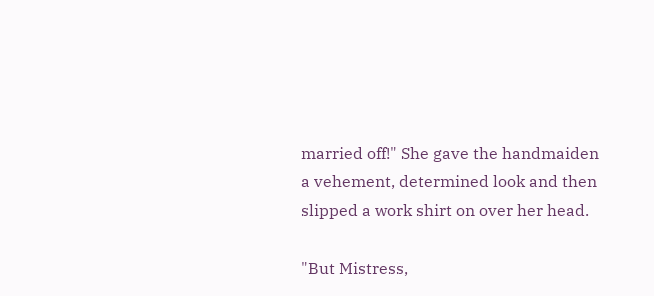married off!" She gave the handmaiden a vehement, determined look and then slipped a work shirt on over her head.

"But Mistress,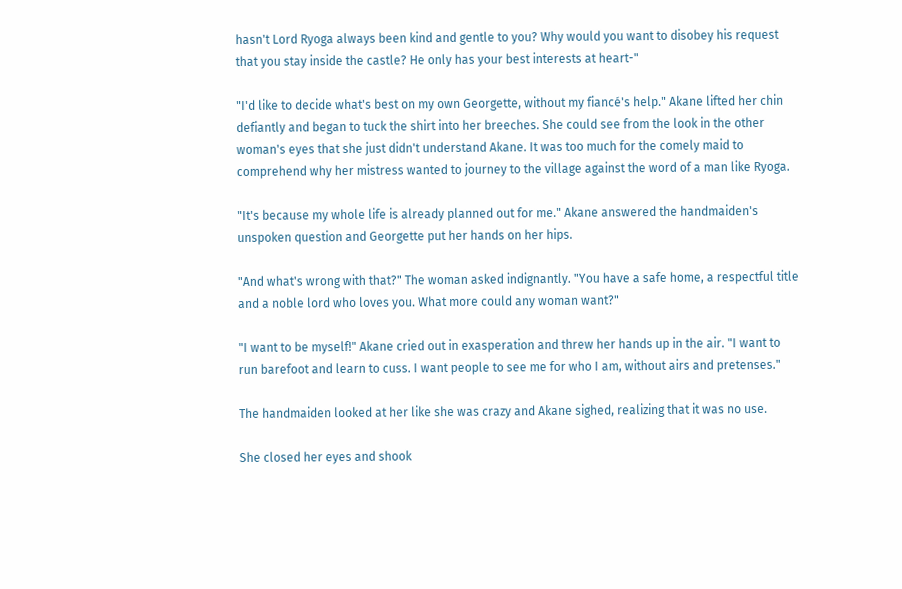hasn't Lord Ryoga always been kind and gentle to you? Why would you want to disobey his request that you stay inside the castle? He only has your best interests at heart-"

"I'd like to decide what's best on my own Georgette, without my fiancé's help." Akane lifted her chin defiantly and began to tuck the shirt into her breeches. She could see from the look in the other woman's eyes that she just didn't understand Akane. It was too much for the comely maid to comprehend why her mistress wanted to journey to the village against the word of a man like Ryoga.

"It's because my whole life is already planned out for me." Akane answered the handmaiden's unspoken question and Georgette put her hands on her hips.

"And what's wrong with that?" The woman asked indignantly. "You have a safe home, a respectful title and a noble lord who loves you. What more could any woman want?"

"I want to be myself!" Akane cried out in exasperation and threw her hands up in the air. "I want to run barefoot and learn to cuss. I want people to see me for who I am, without airs and pretenses."

The handmaiden looked at her like she was crazy and Akane sighed, realizing that it was no use.

She closed her eyes and shook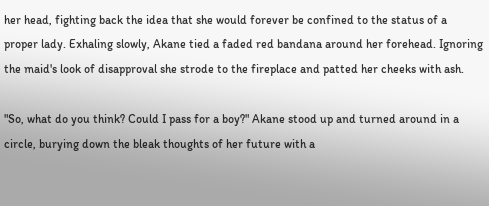her head, fighting back the idea that she would forever be confined to the status of a proper lady. Exhaling slowly, Akane tied a faded red bandana around her forehead. Ignoring the maid's look of disapproval she strode to the fireplace and patted her cheeks with ash.

"So, what do you think? Could I pass for a boy?" Akane stood up and turned around in a circle, burying down the bleak thoughts of her future with a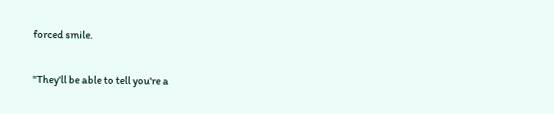forced smile.

"They'll be able to tell you're a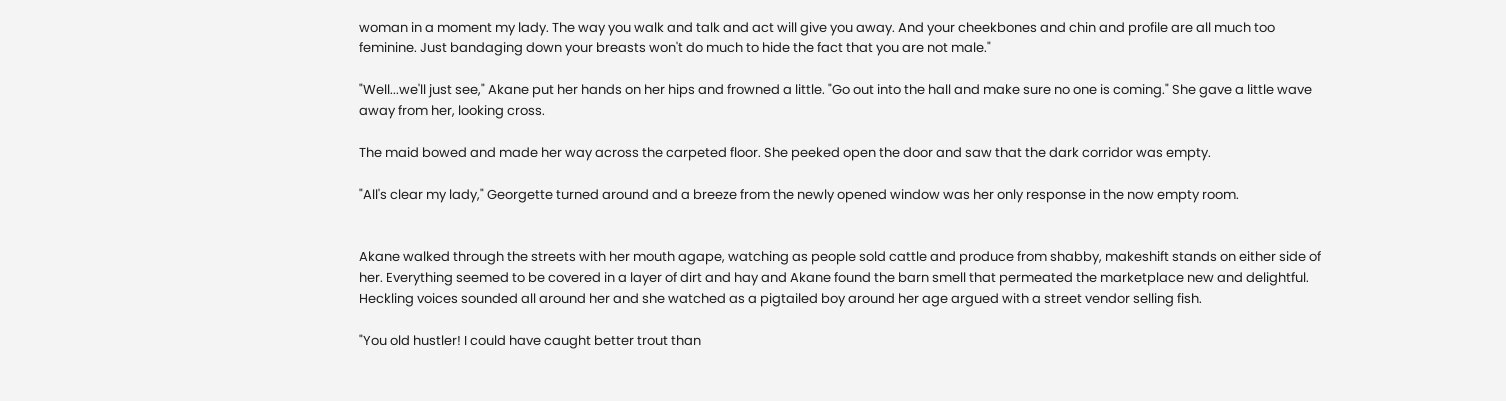woman in a moment my lady. The way you walk and talk and act will give you away. And your cheekbones and chin and profile are all much too feminine. Just bandaging down your breasts won't do much to hide the fact that you are not male."

"Well...we'll just see," Akane put her hands on her hips and frowned a little. "Go out into the hall and make sure no one is coming." She gave a little wave away from her, looking cross.

The maid bowed and made her way across the carpeted floor. She peeked open the door and saw that the dark corridor was empty.

"All's clear my lady," Georgette turned around and a breeze from the newly opened window was her only response in the now empty room.


Akane walked through the streets with her mouth agape, watching as people sold cattle and produce from shabby, makeshift stands on either side of her. Everything seemed to be covered in a layer of dirt and hay and Akane found the barn smell that permeated the marketplace new and delightful. Heckling voices sounded all around her and she watched as a pigtailed boy around her age argued with a street vendor selling fish.

"You old hustler! I could have caught better trout than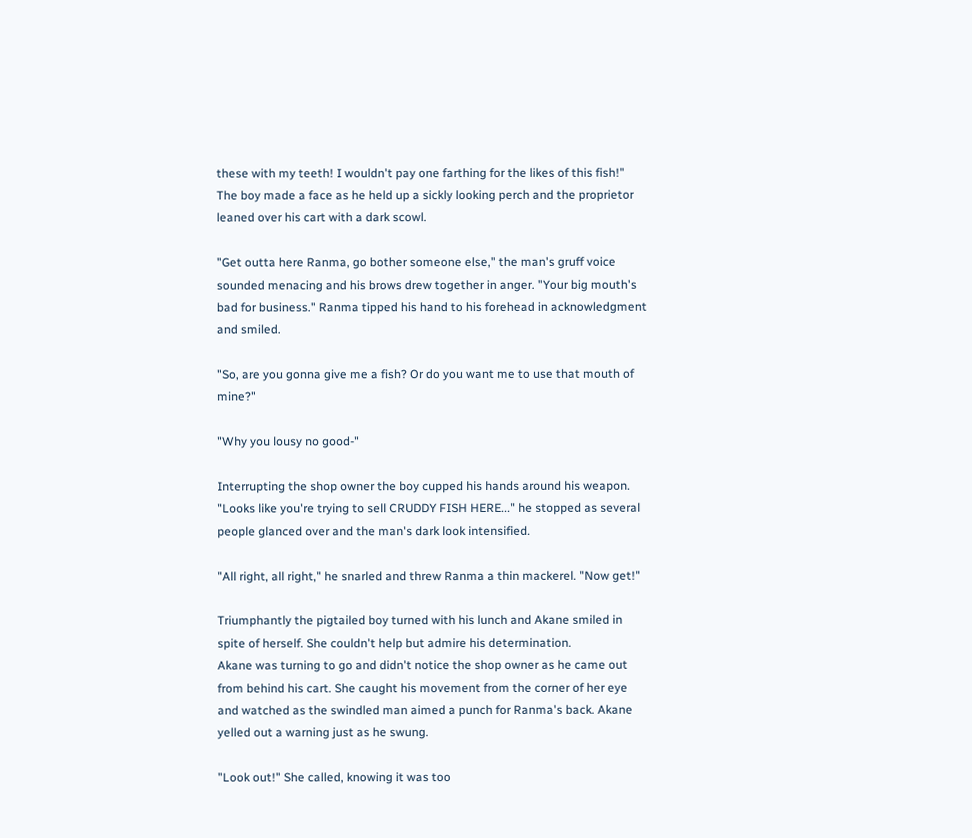these with my teeth! I wouldn't pay one farthing for the likes of this fish!" The boy made a face as he held up a sickly looking perch and the proprietor leaned over his cart with a dark scowl.

"Get outta here Ranma, go bother someone else," the man's gruff voice sounded menacing and his brows drew together in anger. "Your big mouth's bad for business." Ranma tipped his hand to his forehead in acknowledgment and smiled.

"So, are you gonna give me a fish? Or do you want me to use that mouth of mine?"

"Why you lousy no good-"

Interrupting the shop owner the boy cupped his hands around his weapon. "Looks like you're trying to sell CRUDDY FISH HERE..." he stopped as several people glanced over and the man's dark look intensified.

"All right, all right," he snarled and threw Ranma a thin mackerel. "Now get!"

Triumphantly the pigtailed boy turned with his lunch and Akane smiled in spite of herself. She couldn't help but admire his determination.
Akane was turning to go and didn't notice the shop owner as he came out from behind his cart. She caught his movement from the corner of her eye and watched as the swindled man aimed a punch for Ranma's back. Akane yelled out a warning just as he swung.

"Look out!" She called, knowing it was too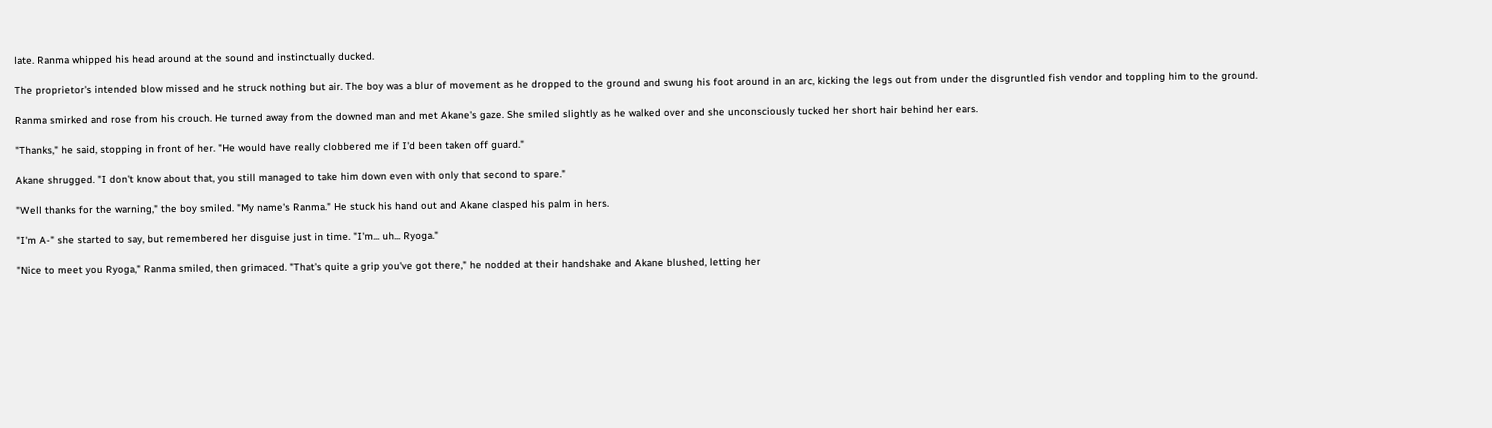late. Ranma whipped his head around at the sound and instinctually ducked.

The proprietor's intended blow missed and he struck nothing but air. The boy was a blur of movement as he dropped to the ground and swung his foot around in an arc, kicking the legs out from under the disgruntled fish vendor and toppling him to the ground.

Ranma smirked and rose from his crouch. He turned away from the downed man and met Akane's gaze. She smiled slightly as he walked over and she unconsciously tucked her short hair behind her ears.

"Thanks," he said, stopping in front of her. "He would have really clobbered me if I'd been taken off guard."

Akane shrugged. "I don't know about that, you still managed to take him down even with only that second to spare."

"Well thanks for the warning," the boy smiled. "My name's Ranma." He stuck his hand out and Akane clasped his palm in hers.

"I'm A-" she started to say, but remembered her disguise just in time. "I'm... uh... Ryoga."

"Nice to meet you Ryoga," Ranma smiled, then grimaced. "That's quite a grip you've got there," he nodded at their handshake and Akane blushed, letting her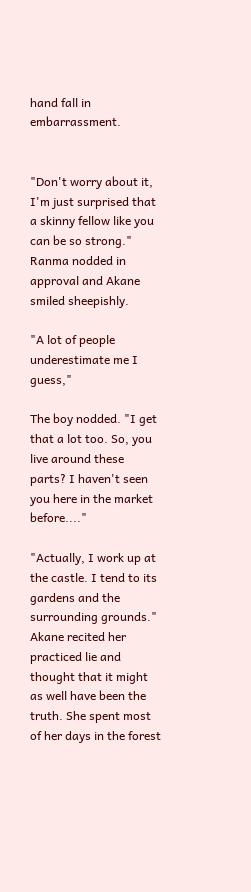hand fall in embarrassment.


"Don't worry about it, I'm just surprised that a skinny fellow like you can be so strong." Ranma nodded in approval and Akane smiled sheepishly.

"A lot of people underestimate me I guess,"

The boy nodded. "I get that a lot too. So, you live around these parts? I haven't seen you here in the market before...."

"Actually, I work up at the castle. I tend to its gardens and the surrounding grounds." Akane recited her practiced lie and thought that it might as well have been the truth. She spent most of her days in the forest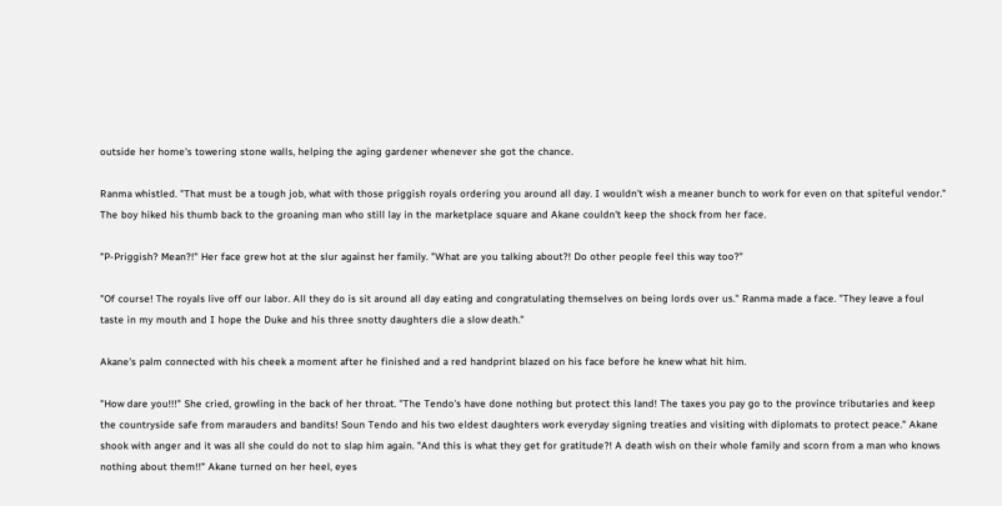outside her home's towering stone walls, helping the aging gardener whenever she got the chance.

Ranma whistled. "That must be a tough job, what with those priggish royals ordering you around all day. I wouldn't wish a meaner bunch to work for even on that spiteful vendor." The boy hiked his thumb back to the groaning man who still lay in the marketplace square and Akane couldn't keep the shock from her face.

"P-Priggish? Mean?!" Her face grew hot at the slur against her family. "What are you talking about?! Do other people feel this way too?"

"Of course! The royals live off our labor. All they do is sit around all day eating and congratulating themselves on being lords over us." Ranma made a face. "They leave a foul taste in my mouth and I hope the Duke and his three snotty daughters die a slow death."

Akane's palm connected with his cheek a moment after he finished and a red handprint blazed on his face before he knew what hit him.

"How dare you!!!" She cried, growling in the back of her throat. "The Tendo's have done nothing but protect this land! The taxes you pay go to the province tributaries and keep the countryside safe from marauders and bandits! Soun Tendo and his two eldest daughters work everyday signing treaties and visiting with diplomats to protect peace." Akane shook with anger and it was all she could do not to slap him again. "And this is what they get for gratitude?! A death wish on their whole family and scorn from a man who knows nothing about them!!" Akane turned on her heel, eyes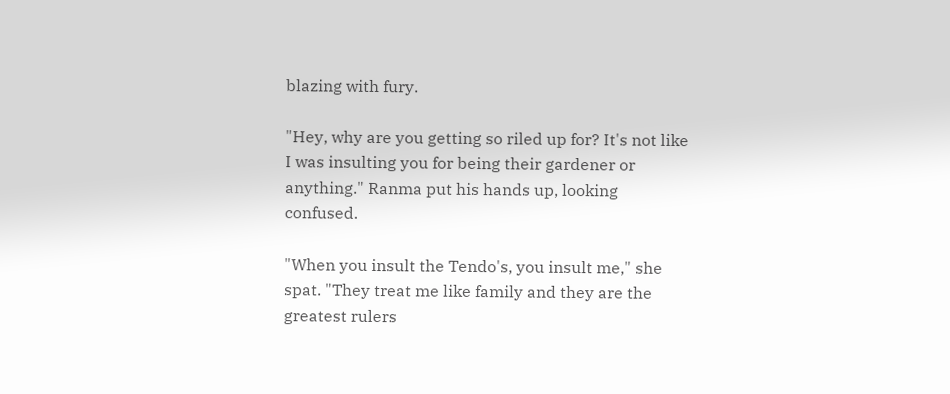blazing with fury.

"Hey, why are you getting so riled up for? It's not like I was insulting you for being their gardener or anything." Ranma put his hands up, looking confused.

"When you insult the Tendo's, you insult me," she spat. "They treat me like family and they are the greatest rulers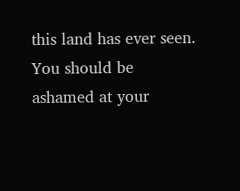this land has ever seen. You should be ashamed at your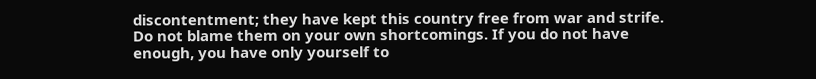discontentment; they have kept this country free from war and strife. Do not blame them on your own shortcomings. If you do not have enough, you have only yourself to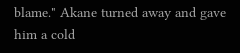blame." Akane turned away and gave him a cold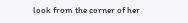look from the corner of her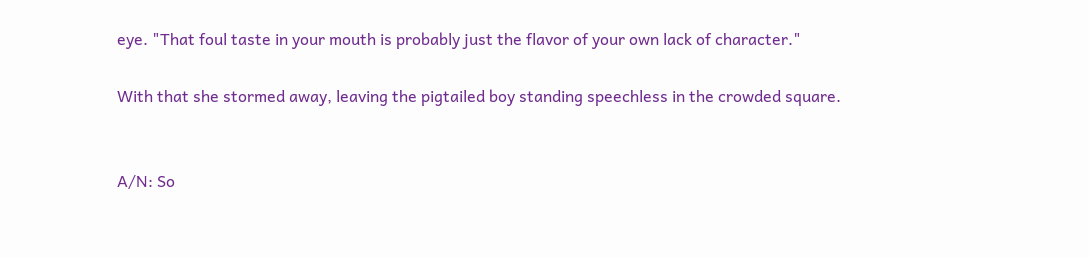eye. "That foul taste in your mouth is probably just the flavor of your own lack of character."

With that she stormed away, leaving the pigtailed boy standing speechless in the crowded square.


A/N: So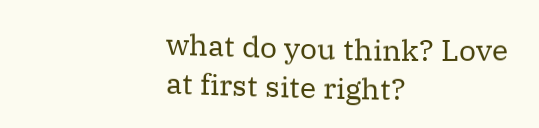what do you think? Love at first site right?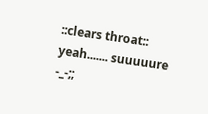::clears throat:: yeah....... suuuuure -_-;;